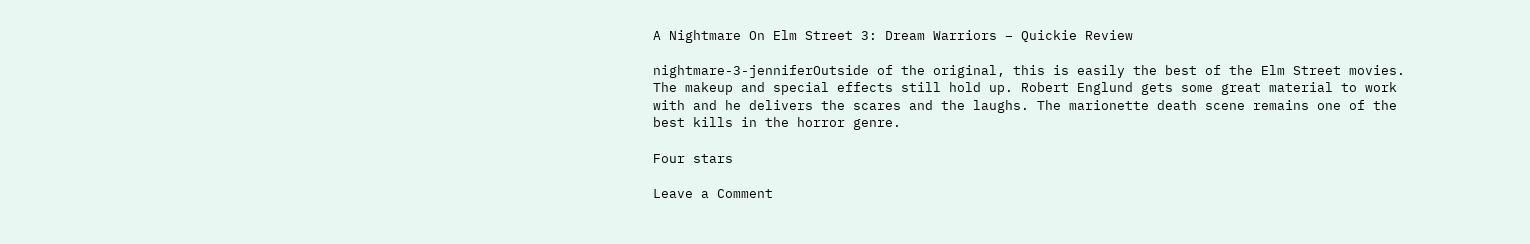A Nightmare On Elm Street 3: Dream Warriors – Quickie Review

nightmare-3-jenniferOutside of the original, this is easily the best of the Elm Street movies. The makeup and special effects still hold up. Robert Englund gets some great material to work with and he delivers the scares and the laughs. The marionette death scene remains one of the best kills in the horror genre.

Four stars

Leave a Comment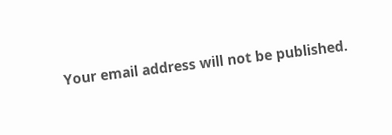Your email address will not be published.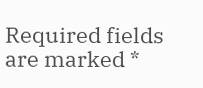Required fields are marked *